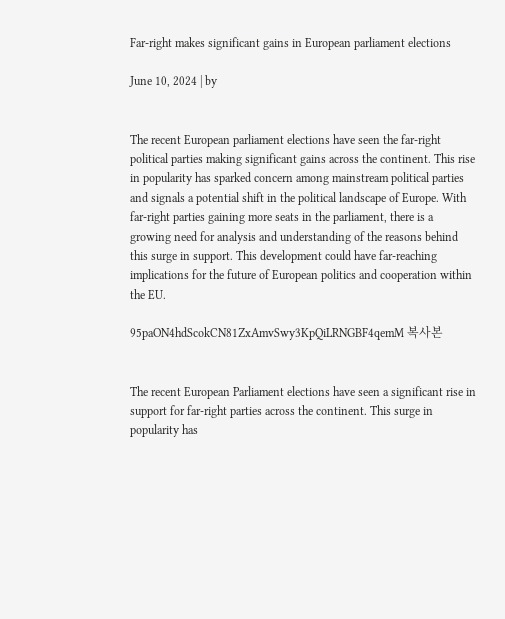Far-right makes significant gains in European parliament elections

June 10, 2024 | by


The recent European parliament elections have seen the far-right political parties making significant gains across the continent. This rise in popularity has sparked concern among mainstream political parties and signals a potential shift in the political landscape of Europe. With far-right parties gaining more seats in the parliament, there is a growing need for analysis and understanding of the reasons behind this surge in support. This development could have far-reaching implications for the future of European politics and cooperation within the EU.

95paON4hdScokCN81ZxAmvSwy3KpQiLRNGBF4qemM 복사본


The recent European Parliament elections have seen a significant rise in support for far-right parties across the continent. This surge in popularity has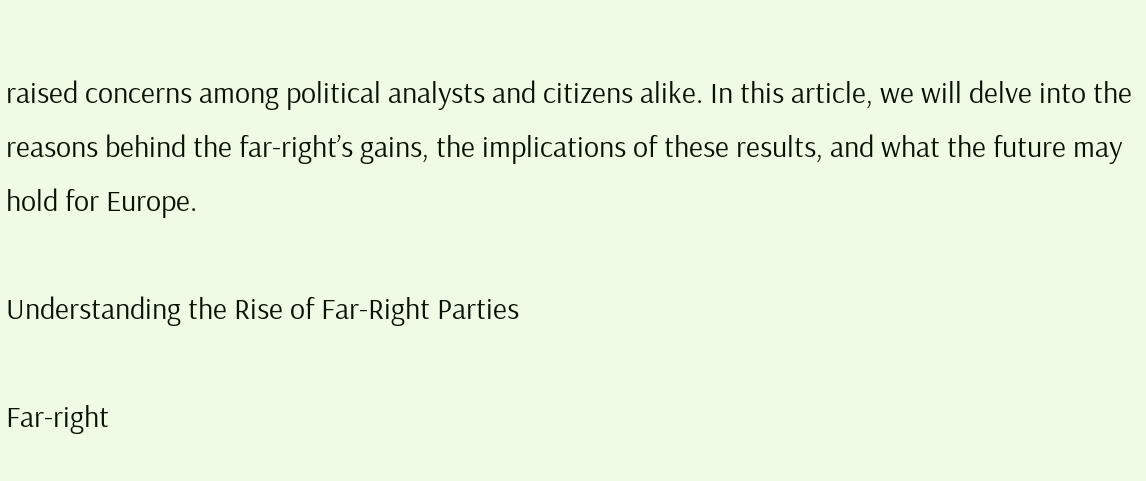raised concerns among political analysts and citizens alike. In this article, we will delve into the reasons behind the far-right’s gains, the implications of these results, and what the future may hold for Europe.

Understanding the Rise of Far-Right Parties

Far-right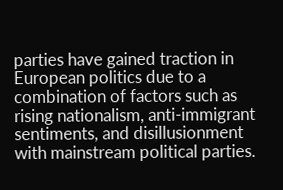parties have gained traction in European politics due to a combination of factors such as rising nationalism, anti-immigrant sentiments, and disillusionment with mainstream political parties.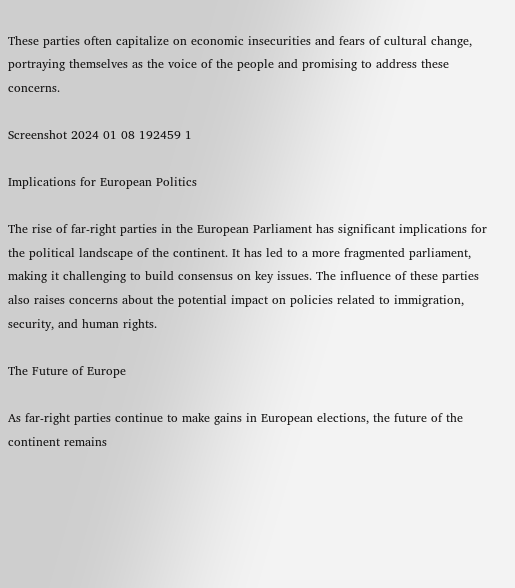These parties often capitalize on economic insecurities and fears of cultural change, portraying themselves as the voice of the people and promising to address these concerns.

Screenshot 2024 01 08 192459 1

Implications for European Politics

The rise of far-right parties in the European Parliament has significant implications for the political landscape of the continent. It has led to a more fragmented parliament, making it challenging to build consensus on key issues. The influence of these parties also raises concerns about the potential impact on policies related to immigration, security, and human rights.

The Future of Europe

As far-right parties continue to make gains in European elections, the future of the continent remains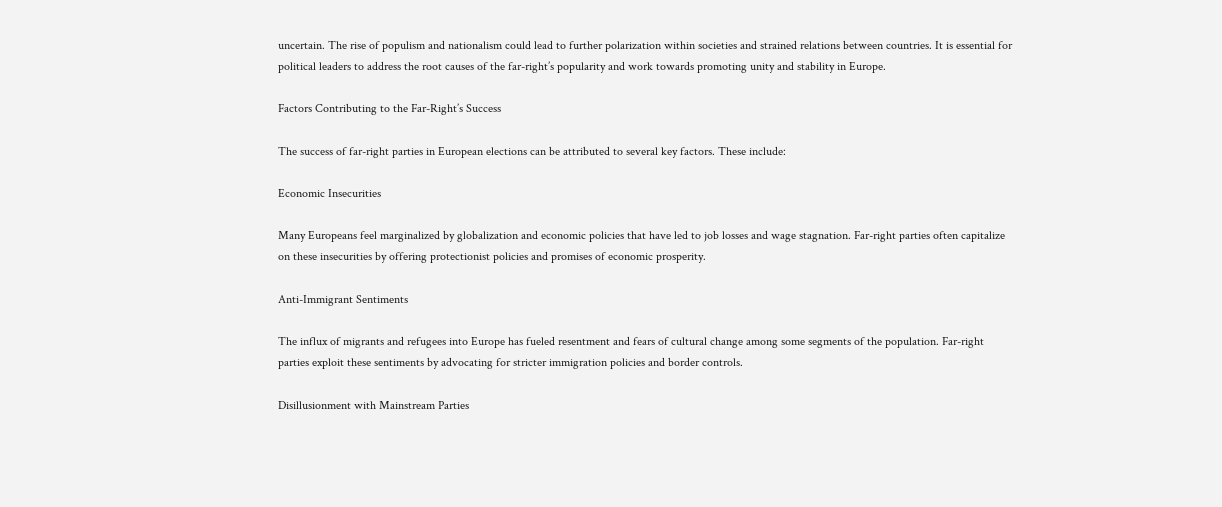uncertain. The rise of populism and nationalism could lead to further polarization within societies and strained relations between countries. It is essential for political leaders to address the root causes of the far-right’s popularity and work towards promoting unity and stability in Europe.

Factors Contributing to the Far-Right’s Success

The success of far-right parties in European elections can be attributed to several key factors. These include:

Economic Insecurities

Many Europeans feel marginalized by globalization and economic policies that have led to job losses and wage stagnation. Far-right parties often capitalize on these insecurities by offering protectionist policies and promises of economic prosperity.

Anti-Immigrant Sentiments

The influx of migrants and refugees into Europe has fueled resentment and fears of cultural change among some segments of the population. Far-right parties exploit these sentiments by advocating for stricter immigration policies and border controls.

Disillusionment with Mainstream Parties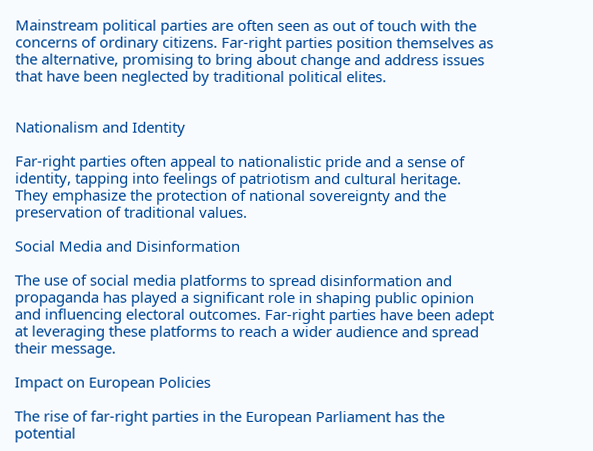Mainstream political parties are often seen as out of touch with the concerns of ordinary citizens. Far-right parties position themselves as the alternative, promising to bring about change and address issues that have been neglected by traditional political elites.


Nationalism and Identity

Far-right parties often appeal to nationalistic pride and a sense of identity, tapping into feelings of patriotism and cultural heritage. They emphasize the protection of national sovereignty and the preservation of traditional values.

Social Media and Disinformation

The use of social media platforms to spread disinformation and propaganda has played a significant role in shaping public opinion and influencing electoral outcomes. Far-right parties have been adept at leveraging these platforms to reach a wider audience and spread their message.

Impact on European Policies

The rise of far-right parties in the European Parliament has the potential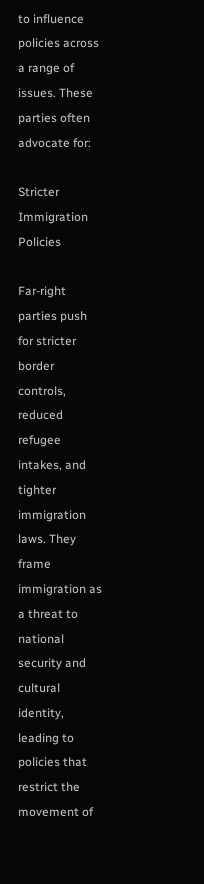to influence policies across a range of issues. These parties often advocate for:

Stricter Immigration Policies

Far-right parties push for stricter border controls, reduced refugee intakes, and tighter immigration laws. They frame immigration as a threat to national security and cultural identity, leading to policies that restrict the movement of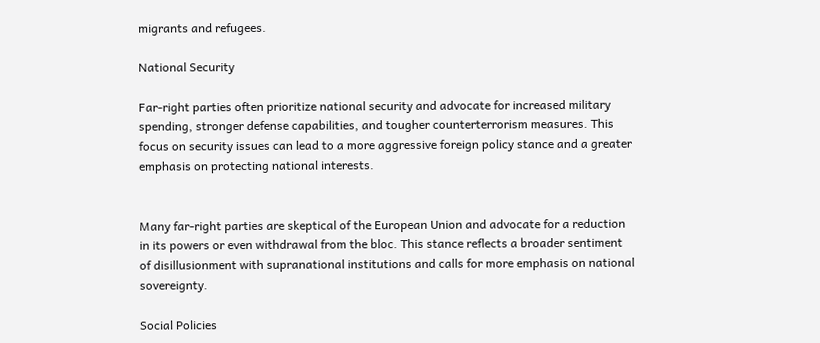migrants and refugees.

National Security

Far-right parties often prioritize national security and advocate for increased military spending, stronger defense capabilities, and tougher counterterrorism measures. This focus on security issues can lead to a more aggressive foreign policy stance and a greater emphasis on protecting national interests.


Many far-right parties are skeptical of the European Union and advocate for a reduction in its powers or even withdrawal from the bloc. This stance reflects a broader sentiment of disillusionment with supranational institutions and calls for more emphasis on national sovereignty.

Social Policies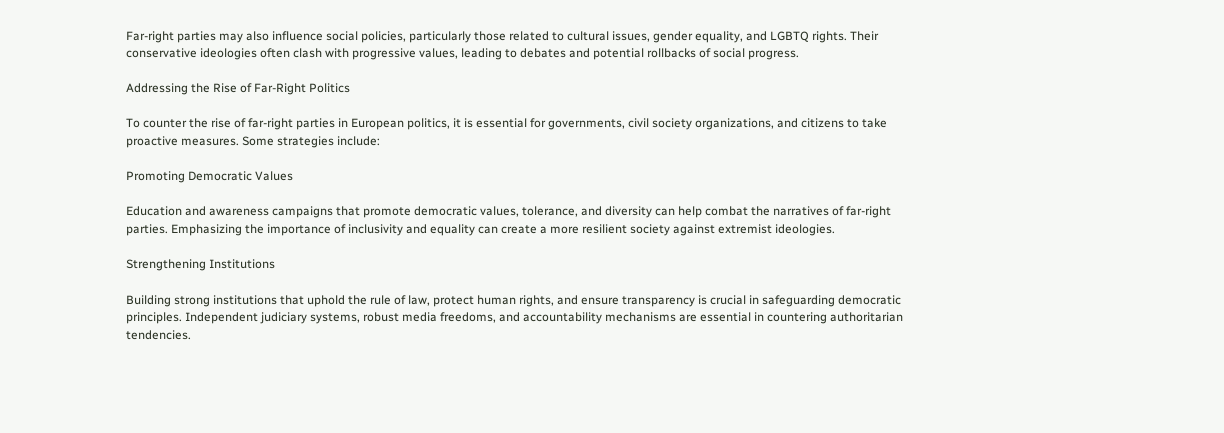Far-right parties may also influence social policies, particularly those related to cultural issues, gender equality, and LGBTQ rights. Their conservative ideologies often clash with progressive values, leading to debates and potential rollbacks of social progress.

Addressing the Rise of Far-Right Politics

To counter the rise of far-right parties in European politics, it is essential for governments, civil society organizations, and citizens to take proactive measures. Some strategies include:

Promoting Democratic Values

Education and awareness campaigns that promote democratic values, tolerance, and diversity can help combat the narratives of far-right parties. Emphasizing the importance of inclusivity and equality can create a more resilient society against extremist ideologies.

Strengthening Institutions

Building strong institutions that uphold the rule of law, protect human rights, and ensure transparency is crucial in safeguarding democratic principles. Independent judiciary systems, robust media freedoms, and accountability mechanisms are essential in countering authoritarian tendencies.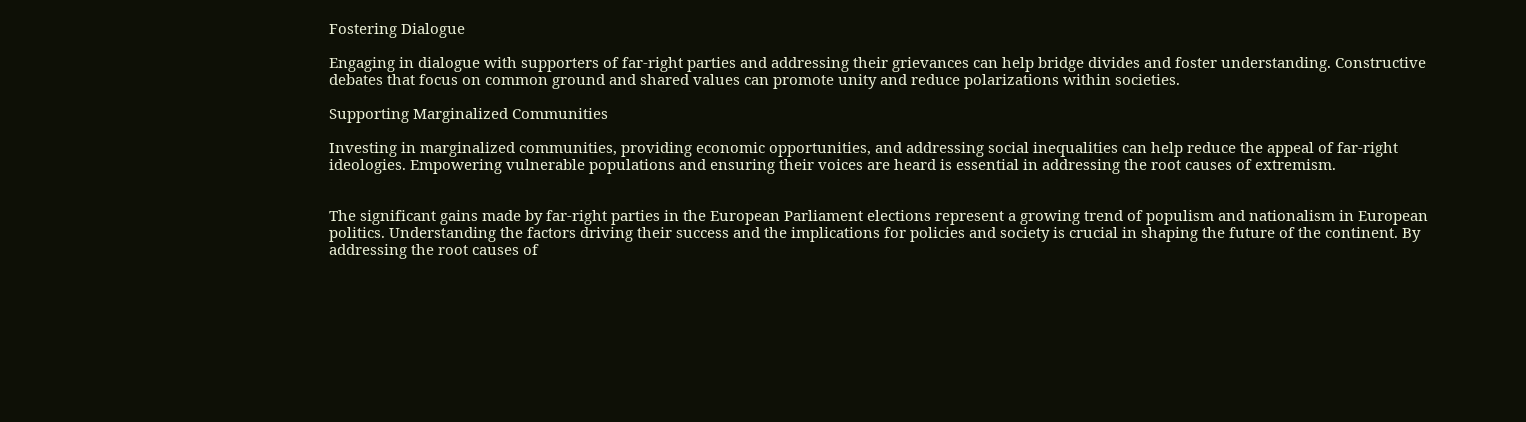Fostering Dialogue

Engaging in dialogue with supporters of far-right parties and addressing their grievances can help bridge divides and foster understanding. Constructive debates that focus on common ground and shared values can promote unity and reduce polarizations within societies.

Supporting Marginalized Communities

Investing in marginalized communities, providing economic opportunities, and addressing social inequalities can help reduce the appeal of far-right ideologies. Empowering vulnerable populations and ensuring their voices are heard is essential in addressing the root causes of extremism.


The significant gains made by far-right parties in the European Parliament elections represent a growing trend of populism and nationalism in European politics. Understanding the factors driving their success and the implications for policies and society is crucial in shaping the future of the continent. By addressing the root causes of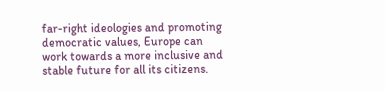far-right ideologies and promoting democratic values, Europe can work towards a more inclusive and stable future for all its citizens.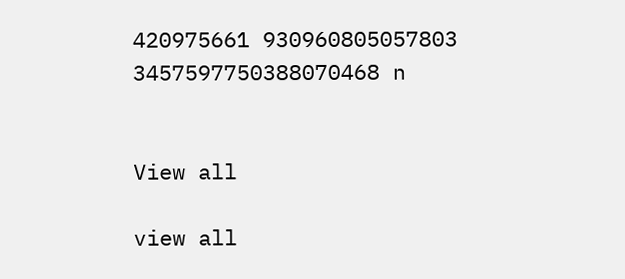420975661 930960805057803 3457597750388070468 n


View all

view all